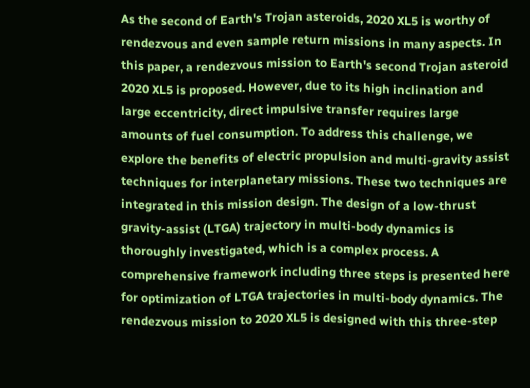As the second of Earth's Trojan asteroids, 2020 XL5 is worthy of rendezvous and even sample return missions in many aspects. In this paper, a rendezvous mission to Earth's second Trojan asteroid 2020 XL5 is proposed. However, due to its high inclination and large eccentricity, direct impulsive transfer requires large amounts of fuel consumption. To address this challenge, we explore the benefits of electric propulsion and multi-gravity assist techniques for interplanetary missions. These two techniques are integrated in this mission design. The design of a low-thrust gravity-assist (LTGA) trajectory in multi-body dynamics is thoroughly investigated, which is a complex process. A comprehensive framework including three steps is presented here for optimization of LTGA trajectories in multi-body dynamics. The rendezvous mission to 2020 XL5 is designed with this three-step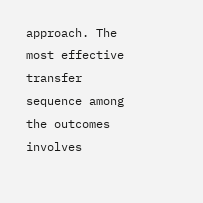approach. The most effective transfer sequence among the outcomes involves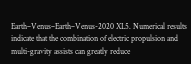Earth–Venus–Earth–Venus-2020 XL5. Numerical results indicate that the combination of electric propulsion and multi-gravity assists can greatly reduce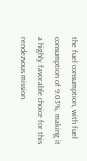the fuel consumption, with fuel consumption of 9.03%, making it a highly favorable choice for this rendezvous mission.